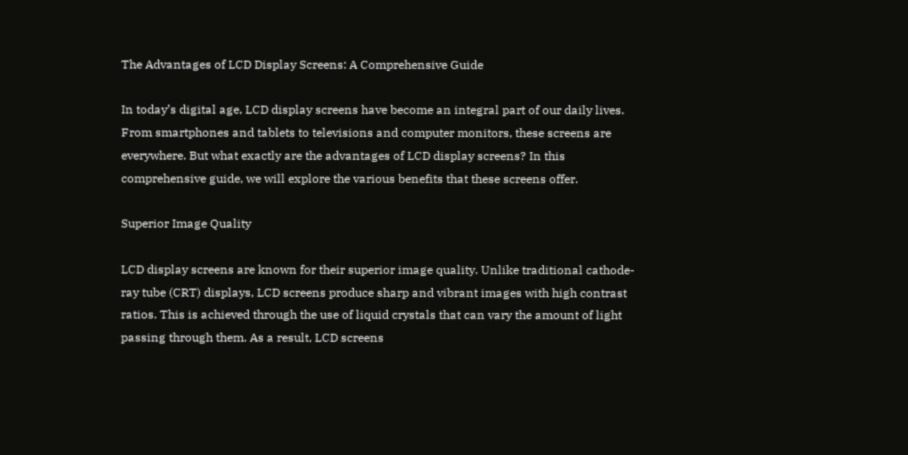The Advantages of LCD Display Screens: A Comprehensive Guide

In today’s digital age, LCD display screens have become an integral part of our daily lives. From smartphones and tablets to televisions and computer monitors, these screens are everywhere. But what exactly are the advantages of LCD display screens? In this comprehensive guide, we will explore the various benefits that these screens offer.

Superior Image Quality

LCD display screens are known for their superior image quality. Unlike traditional cathode-ray tube (CRT) displays, LCD screens produce sharp and vibrant images with high contrast ratios. This is achieved through the use of liquid crystals that can vary the amount of light passing through them. As a result, LCD screens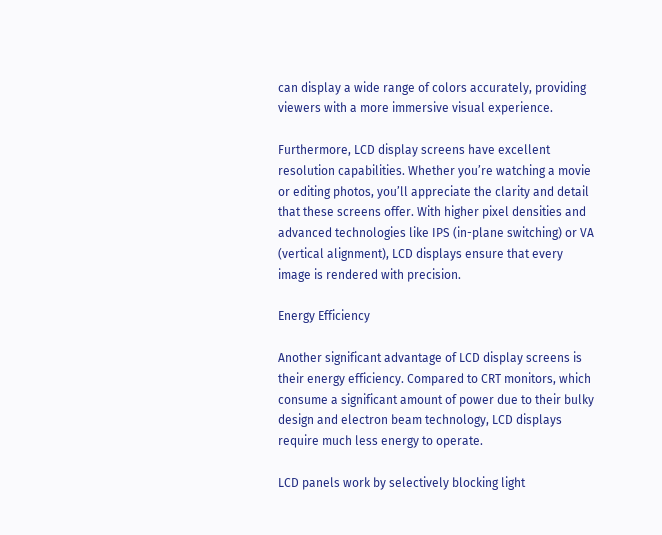can display a wide range of colors accurately, providing viewers with a more immersive visual experience.

Furthermore, LCD display screens have excellent resolution capabilities. Whether you’re watching a movie or editing photos, you’ll appreciate the clarity and detail that these screens offer. With higher pixel densities and advanced technologies like IPS (in-plane switching) or VA (vertical alignment), LCD displays ensure that every image is rendered with precision.

Energy Efficiency

Another significant advantage of LCD display screens is their energy efficiency. Compared to CRT monitors, which consume a significant amount of power due to their bulky design and electron beam technology, LCD displays require much less energy to operate.

LCD panels work by selectively blocking light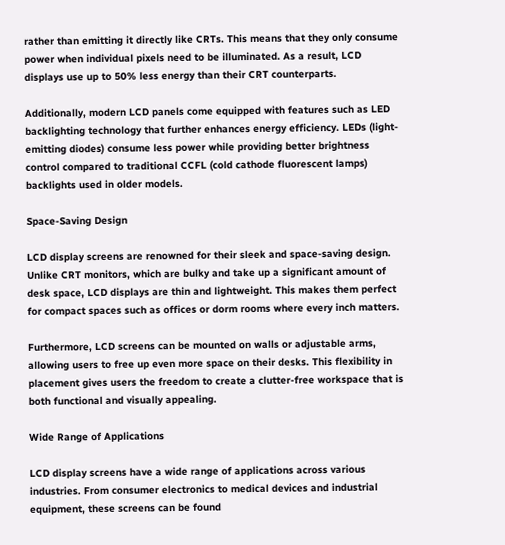rather than emitting it directly like CRTs. This means that they only consume power when individual pixels need to be illuminated. As a result, LCD displays use up to 50% less energy than their CRT counterparts.

Additionally, modern LCD panels come equipped with features such as LED backlighting technology that further enhances energy efficiency. LEDs (light-emitting diodes) consume less power while providing better brightness control compared to traditional CCFL (cold cathode fluorescent lamps) backlights used in older models.

Space-Saving Design

LCD display screens are renowned for their sleek and space-saving design. Unlike CRT monitors, which are bulky and take up a significant amount of desk space, LCD displays are thin and lightweight. This makes them perfect for compact spaces such as offices or dorm rooms where every inch matters.

Furthermore, LCD screens can be mounted on walls or adjustable arms, allowing users to free up even more space on their desks. This flexibility in placement gives users the freedom to create a clutter-free workspace that is both functional and visually appealing.

Wide Range of Applications

LCD display screens have a wide range of applications across various industries. From consumer electronics to medical devices and industrial equipment, these screens can be found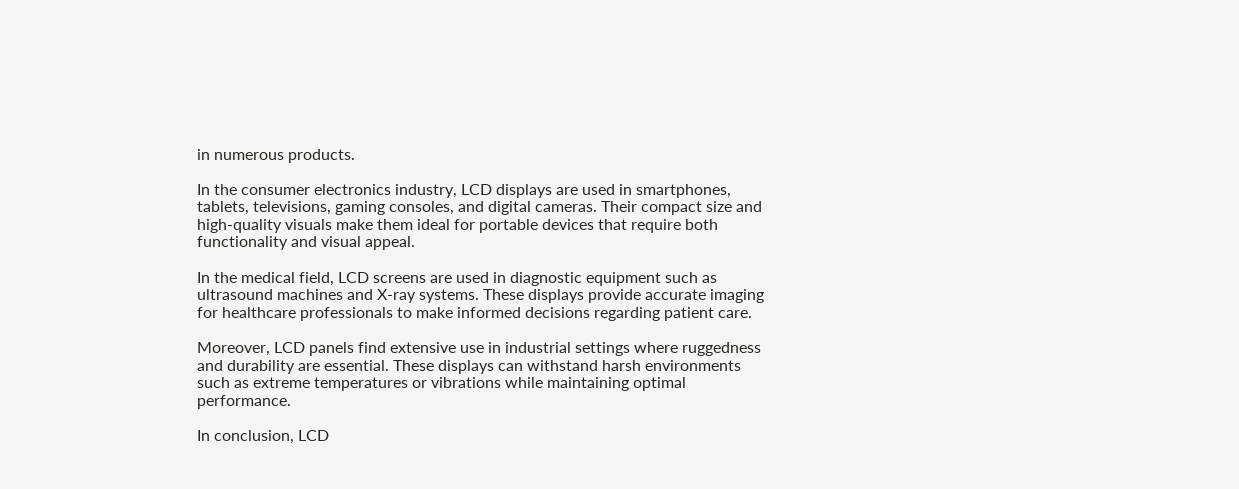in numerous products.

In the consumer electronics industry, LCD displays are used in smartphones, tablets, televisions, gaming consoles, and digital cameras. Their compact size and high-quality visuals make them ideal for portable devices that require both functionality and visual appeal.

In the medical field, LCD screens are used in diagnostic equipment such as ultrasound machines and X-ray systems. These displays provide accurate imaging for healthcare professionals to make informed decisions regarding patient care.

Moreover, LCD panels find extensive use in industrial settings where ruggedness and durability are essential. These displays can withstand harsh environments such as extreme temperatures or vibrations while maintaining optimal performance.

In conclusion, LCD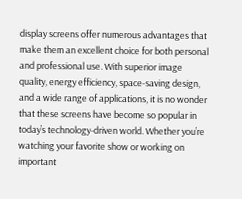display screens offer numerous advantages that make them an excellent choice for both personal and professional use. With superior image quality, energy efficiency, space-saving design, and a wide range of applications, it is no wonder that these screens have become so popular in today’s technology-driven world. Whether you’re watching your favorite show or working on important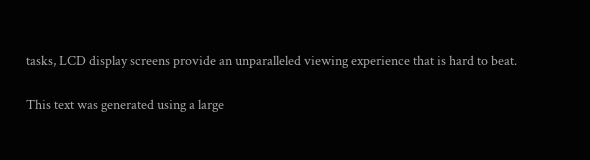tasks, LCD display screens provide an unparalleled viewing experience that is hard to beat.

This text was generated using a large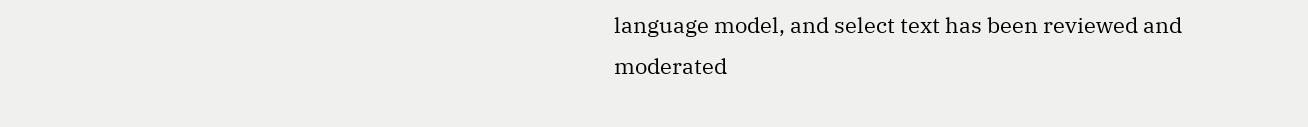language model, and select text has been reviewed and moderated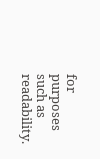for purposes such as readability.